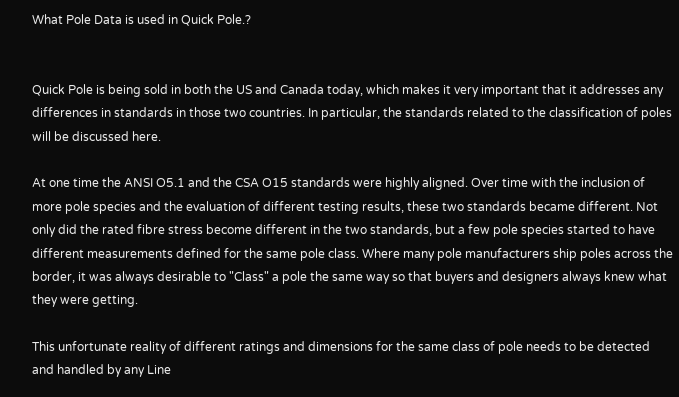What Pole Data is used in Quick Pole.?


Quick Pole is being sold in both the US and Canada today, which makes it very important that it addresses any differences in standards in those two countries. In particular, the standards related to the classification of poles will be discussed here.

At one time the ANSI O5.1 and the CSA O15 standards were highly aligned. Over time with the inclusion of more pole species and the evaluation of different testing results, these two standards became different. Not only did the rated fibre stress become different in the two standards, but a few pole species started to have different measurements defined for the same pole class. Where many pole manufacturers ship poles across the border, it was always desirable to "Class" a pole the same way so that buyers and designers always knew what they were getting.

This unfortunate reality of different ratings and dimensions for the same class of pole needs to be detected and handled by any Line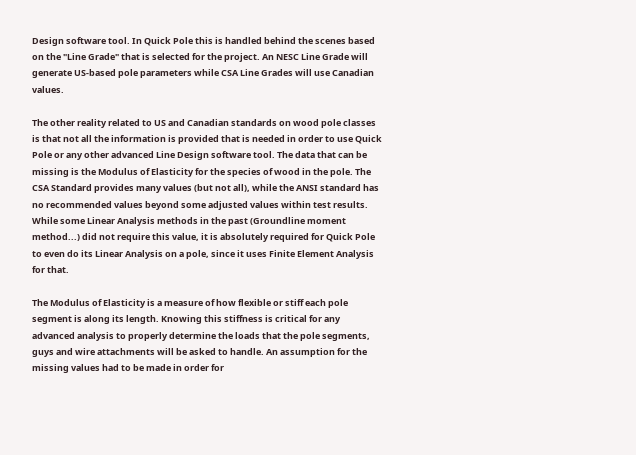Design software tool. In Quick Pole this is handled behind the scenes based on the "Line Grade" that is selected for the project. An NESC Line Grade will generate US-based pole parameters while CSA Line Grades will use Canadian values.

The other reality related to US and Canadian standards on wood pole classes is that not all the information is provided that is needed in order to use Quick Pole or any other advanced Line Design software tool. The data that can be missing is the Modulus of Elasticity for the species of wood in the pole. The CSA Standard provides many values (but not all), while the ANSI standard has no recommended values beyond some adjusted values within test results. While some Linear Analysis methods in the past (Groundline moment method...) did not require this value, it is absolutely required for Quick Pole to even do its Linear Analysis on a pole, since it uses Finite Element Analysis for that.

The Modulus of Elasticity is a measure of how flexible or stiff each pole segment is along its length. Knowing this stiffness is critical for any advanced analysis to properly determine the loads that the pole segments, guys and wire attachments will be asked to handle. An assumption for the missing values had to be made in order for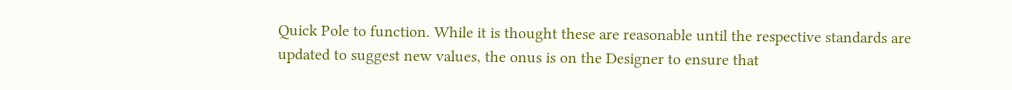Quick Pole to function. While it is thought these are reasonable until the respective standards are updated to suggest new values, the onus is on the Designer to ensure that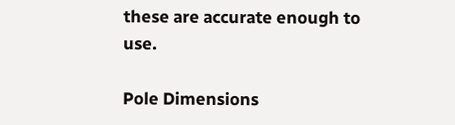these are accurate enough to use.

Pole Dimensions